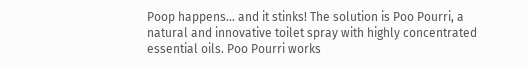Poop happens... and it stinks! The solution is Poo Pourri, a natural and innovative toilet spray with highly concentrated essential oils. Poo Pourri works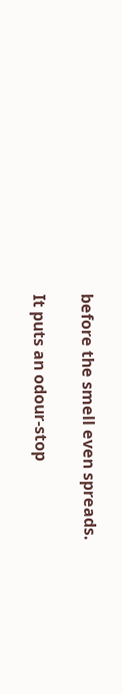before the smell even spreads.

It puts an odour-stop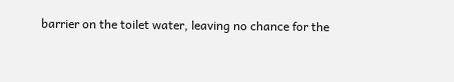barrier on the toilet water, leaving no chance for the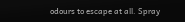odours to escape at all. Spray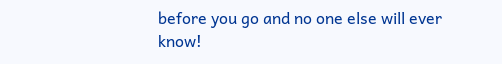before you go and no one else will ever know!